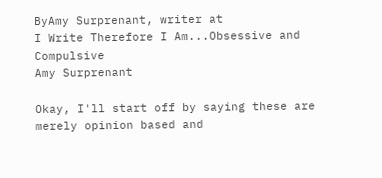ByAmy Surprenant, writer at
I Write Therefore I Am...Obsessive and Compulsive
Amy Surprenant

Okay, I'll start off by saying these are merely opinion based and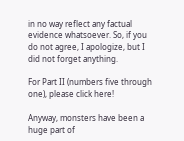in no way reflect any factual evidence whatsoever. So, if you do not agree, I apologize, but I did not forget anything.

For Part II (numbers five through one), please click here!

Anyway, monsters have been a huge part of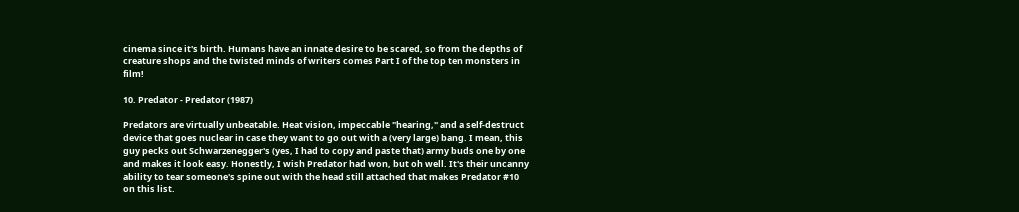cinema since it's birth. Humans have an innate desire to be scared, so from the depths of creature shops and the twisted minds of writers comes Part I of the top ten monsters in film!

10. Predator - Predator (1987)

Predators are virtually unbeatable. Heat vision, impeccable "hearing," and a self-destruct device that goes nuclear in case they want to go out with a (very large) bang. I mean, this guy pecks out Schwarzenegger's (yes, I had to copy and paste that) army buds one by one and makes it look easy. Honestly, I wish Predator had won, but oh well. It's their uncanny ability to tear someone's spine out with the head still attached that makes Predator #10 on this list.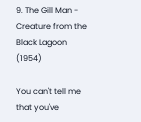9. The Gill Man - Creature from the Black Lagoon (1954)

You can't tell me that you've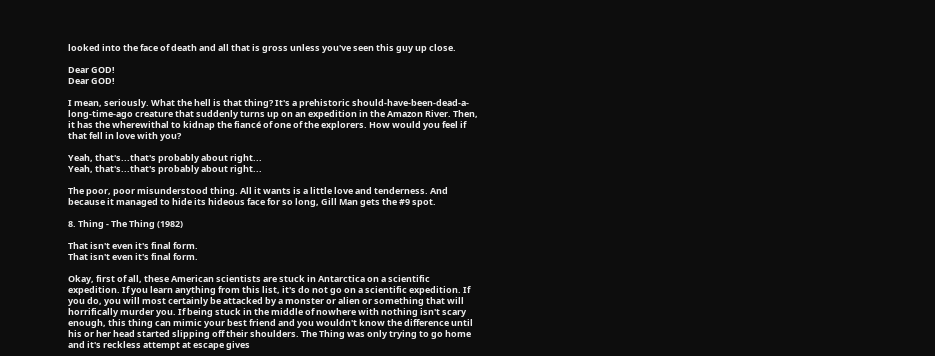looked into the face of death and all that is gross unless you've seen this guy up close.

Dear GOD!
Dear GOD!

I mean, seriously. What the hell is that thing? It's a prehistoric should-have-been-dead-a-long-time-ago creature that suddenly turns up on an expedition in the Amazon River. Then, it has the wherewithal to kidnap the fiancé of one of the explorers. How would you feel if that fell in love with you?

Yeah, that's...that's probably about right...
Yeah, that's...that's probably about right...

The poor, poor misunderstood thing. All it wants is a little love and tenderness. And because it managed to hide its hideous face for so long, Gill Man gets the #9 spot.

8. Thing - The Thing (1982)

That isn't even it's final form.
That isn't even it's final form.

Okay, first of all, these American scientists are stuck in Antarctica on a scientific expedition. If you learn anything from this list, it's do not go on a scientific expedition. If you do, you will most certainly be attacked by a monster or alien or something that will horrifically murder you. If being stuck in the middle of nowhere with nothing isn't scary enough, this thing can mimic your best friend and you wouldn't know the difference until his or her head started slipping off their shoulders. The Thing was only trying to go home and it's reckless attempt at escape gives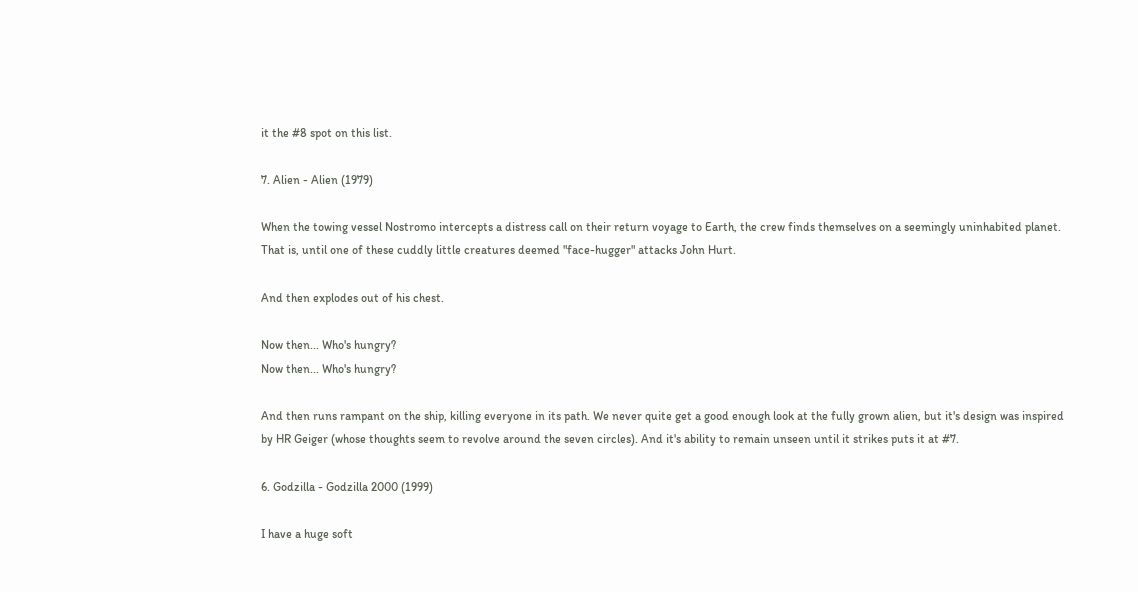it the #8 spot on this list.

7. Alien - Alien (1979)

When the towing vessel Nostromo intercepts a distress call on their return voyage to Earth, the crew finds themselves on a seemingly uninhabited planet. That is, until one of these cuddly little creatures deemed "face-hugger" attacks John Hurt.

And then explodes out of his chest.

Now then... Who's hungry?
Now then... Who's hungry?

And then runs rampant on the ship, killing everyone in its path. We never quite get a good enough look at the fully grown alien, but it's design was inspired by HR Geiger (whose thoughts seem to revolve around the seven circles). And it's ability to remain unseen until it strikes puts it at #7.

6. Godzilla - Godzilla 2000 (1999)

I have a huge soft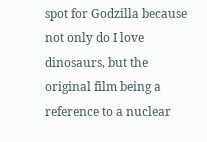spot for Godzilla because not only do I love dinosaurs, but the original film being a reference to a nuclear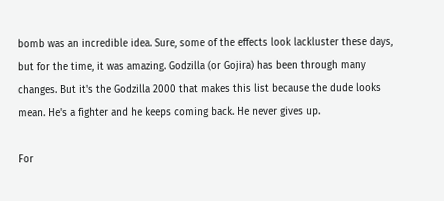bomb was an incredible idea. Sure, some of the effects look lackluster these days, but for the time, it was amazing. Godzilla (or Gojira) has been through many changes. But it's the Godzilla 2000 that makes this list because the dude looks mean. He's a fighter and he keeps coming back. He never gives up.

For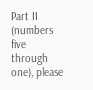Part II (numbers five through one), please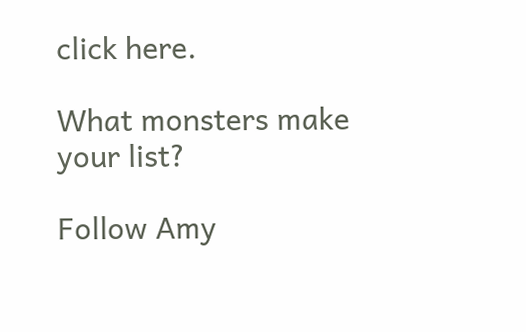click here.

What monsters make your list?

Follow Amy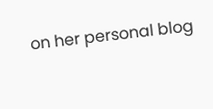on her personal blog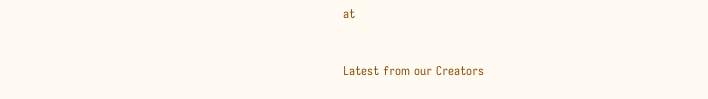at


Latest from our Creators